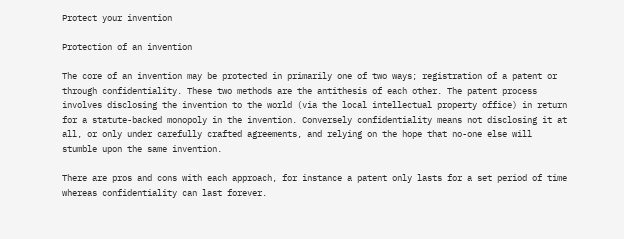Protect your invention

Protection of an invention

The core of an invention may be protected in primarily one of two ways; registration of a patent or through confidentiality. These two methods are the antithesis of each other. The patent process involves disclosing the invention to the world (via the local intellectual property office) in return for a statute-backed monopoly in the invention. Conversely confidentiality means not disclosing it at all, or only under carefully crafted agreements, and relying on the hope that no-one else will stumble upon the same invention.

There are pros and cons with each approach, for instance a patent only lasts for a set period of time whereas confidentiality can last forever.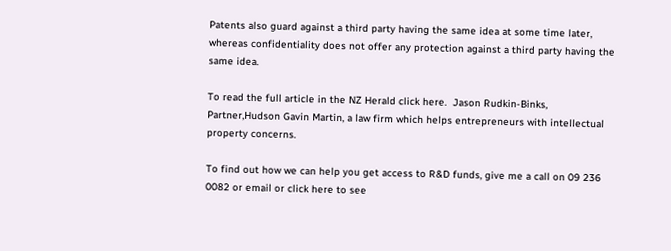Patents also guard against a third party having the same idea at some time later, whereas confidentiality does not offer any protection against a third party having the same idea.

To read the full article in the NZ Herald click here.  Jason Rudkin-Binks, Partner,Hudson Gavin Martin, a law firm which helps entrepreneurs with intellectual property concerns.

To find out how we can help you get access to R&D funds, give me a call on 09 236 0082 or email or click here to see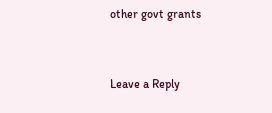other govt grants


Leave a Reply